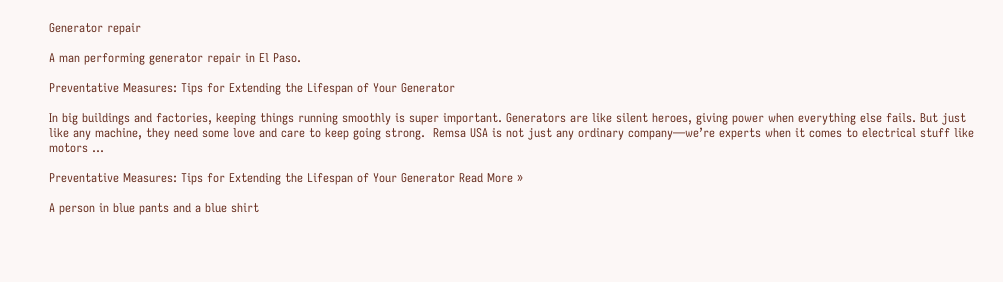Generator repair

A man performing generator repair in El Paso.

Preventative Measures: Tips for Extending the Lifespan of Your Generator

In big buildings and factories, keeping things running smoothly is super important. Generators are like silent heroes, giving power when everything else fails. But just like any machine, they need some love and care to keep going strong.  Remsa USA is not just any ordinary company—we’re experts when it comes to electrical stuff like motors …

Preventative Measures: Tips for Extending the Lifespan of Your Generator Read More »

A person in blue pants and a blue shirt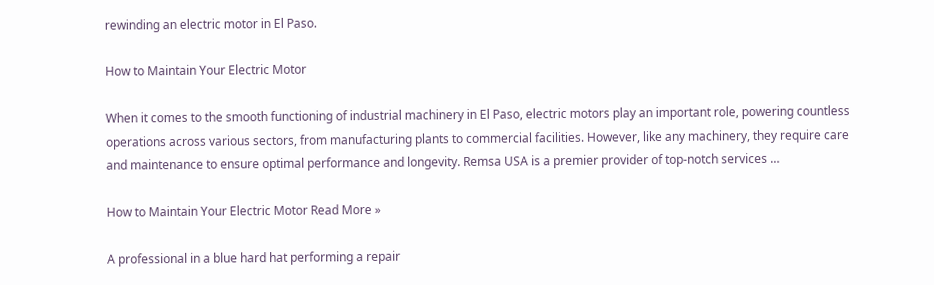rewinding an electric motor in El Paso.

How to Maintain Your Electric Motor

When it comes to the smooth functioning of industrial machinery in El Paso, electric motors play an important role, powering countless operations across various sectors, from manufacturing plants to commercial facilities. However, like any machinery, they require care and maintenance to ensure optimal performance and longevity. Remsa USA is a premier provider of top-notch services …

How to Maintain Your Electric Motor Read More »

A professional in a blue hard hat performing a repair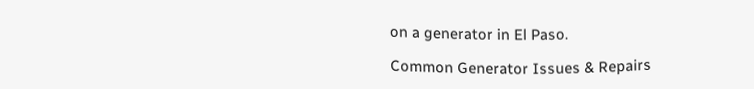on a generator in El Paso.

Common Generator Issues & Repairs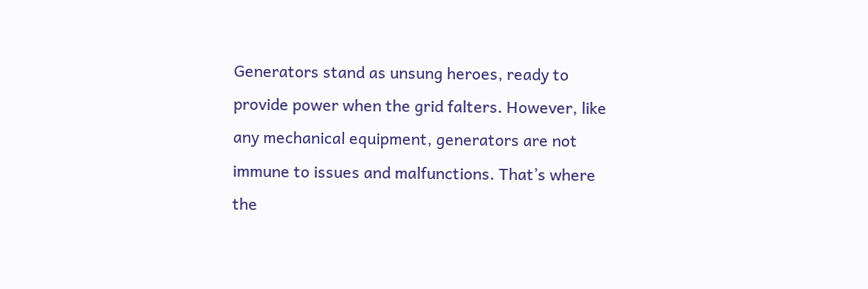Generators stand as unsung heroes, ready to provide power when the grid falters. However, like any mechanical equipment, generators are not immune to issues and malfunctions. That’s where the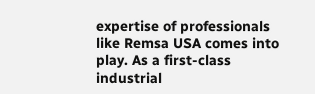expertise of professionals like Remsa USA comes into play. As a first-class industrial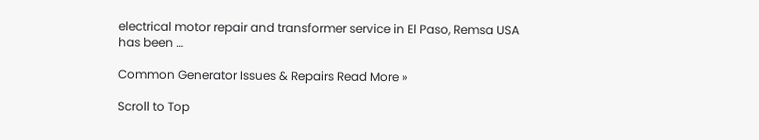electrical motor repair and transformer service in El Paso, Remsa USA has been …

Common Generator Issues & Repairs Read More »

Scroll to Top